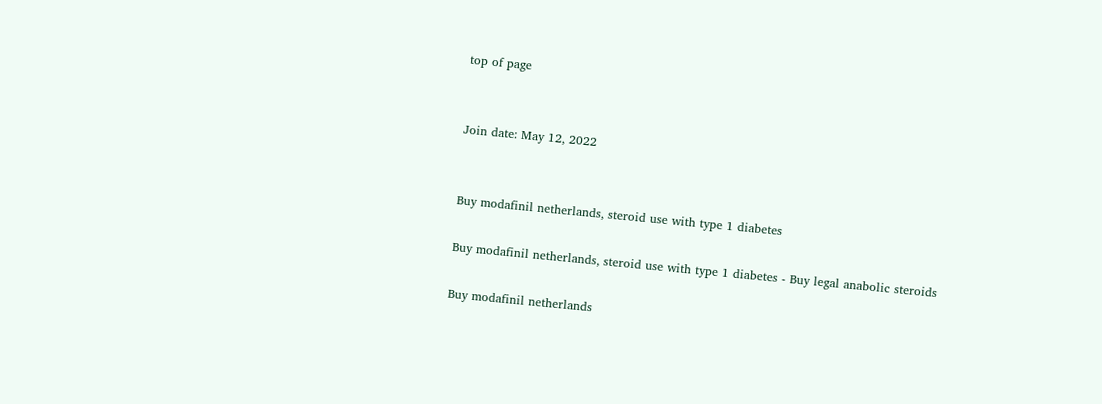top of page


Join date: May 12, 2022


Buy modafinil netherlands, steroid use with type 1 diabetes

Buy modafinil netherlands, steroid use with type 1 diabetes - Buy legal anabolic steroids

Buy modafinil netherlands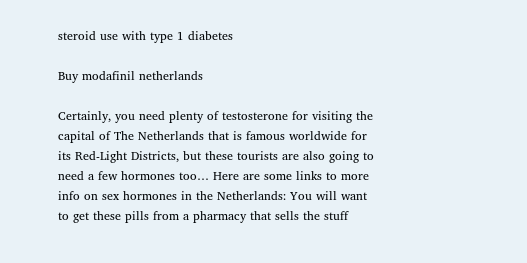steroid use with type 1 diabetes

Buy modafinil netherlands

Certainly, you need plenty of testosterone for visiting the capital of The Netherlands that is famous worldwide for its Red-Light Districts, but these tourists are also going to need a few hormones too… Here are some links to more info on sex hormones in the Netherlands: You will want to get these pills from a pharmacy that sells the stuff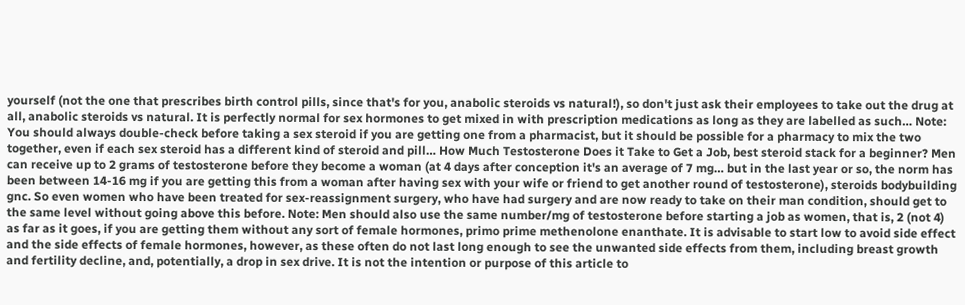yourself (not the one that prescribes birth control pills, since that's for you, anabolic steroids vs natural!), so don't just ask their employees to take out the drug at all, anabolic steroids vs natural. It is perfectly normal for sex hormones to get mixed in with prescription medications as long as they are labelled as such… Note: You should always double-check before taking a sex steroid if you are getting one from a pharmacist, but it should be possible for a pharmacy to mix the two together, even if each sex steroid has a different kind of steroid and pill… How Much Testosterone Does it Take to Get a Job, best steroid stack for a beginner? Men can receive up to 2 grams of testosterone before they become a woman (at 4 days after conception it's an average of 7 mg… but in the last year or so, the norm has been between 14-16 mg if you are getting this from a woman after having sex with your wife or friend to get another round of testosterone), steroids bodybuilding gnc. So even women who have been treated for sex-reassignment surgery, who have had surgery and are now ready to take on their man condition, should get to the same level without going above this before. Note: Men should also use the same number/mg of testosterone before starting a job as women, that is, 2 (not 4) as far as it goes, if you are getting them without any sort of female hormones, primo prime methenolone enanthate. It is advisable to start low to avoid side effect and the side effects of female hormones, however, as these often do not last long enough to see the unwanted side effects from them, including breast growth and fertility decline, and, potentially, a drop in sex drive. It is not the intention or purpose of this article to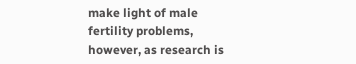make light of male fertility problems, however, as research is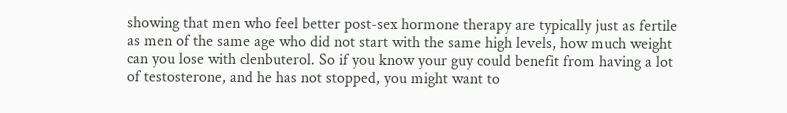showing that men who feel better post-sex hormone therapy are typically just as fertile as men of the same age who did not start with the same high levels, how much weight can you lose with clenbuterol. So if you know your guy could benefit from having a lot of testosterone, and he has not stopped, you might want to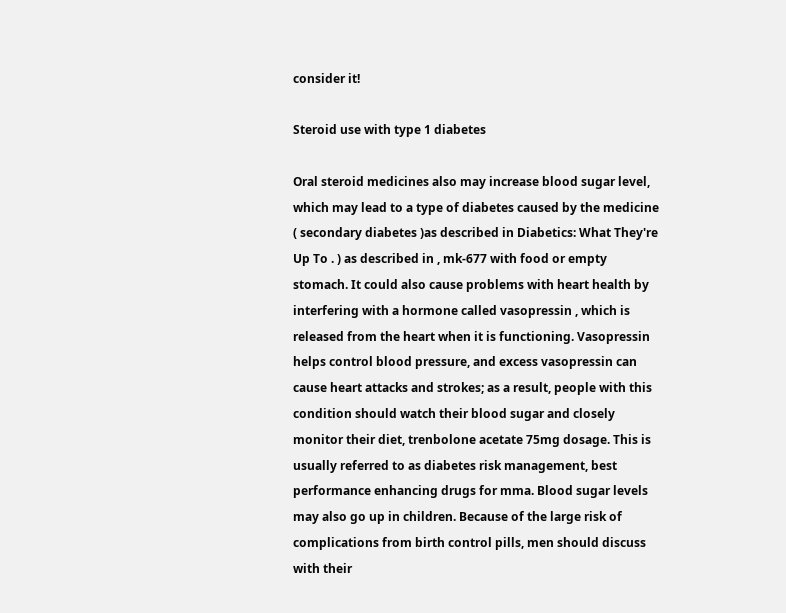consider it!

Steroid use with type 1 diabetes

Oral steroid medicines also may increase blood sugar level, which may lead to a type of diabetes caused by the medicine ( secondary diabetes )as described in Diabetics: What They're Up To . ) as described in , mk-677 with food or empty stomach. It could also cause problems with heart health by interfering with a hormone called vasopressin , which is released from the heart when it is functioning. Vasopressin helps control blood pressure, and excess vasopressin can cause heart attacks and strokes; as a result, people with this condition should watch their blood sugar and closely monitor their diet, trenbolone acetate 75mg dosage. This is usually referred to as diabetes risk management, best performance enhancing drugs for mma. Blood sugar levels may also go up in children. Because of the large risk of complications from birth control pills, men should discuss with their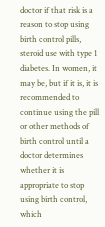doctor if that risk is a reason to stop using birth control pills, steroid use with type 1 diabetes. In women, it may be, but if it is, it is recommended to continue using the pill or other methods of birth control until a doctor determines whether it is appropriate to stop using birth control, which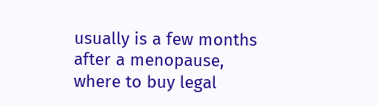usually is a few months after a menopause, where to buy legal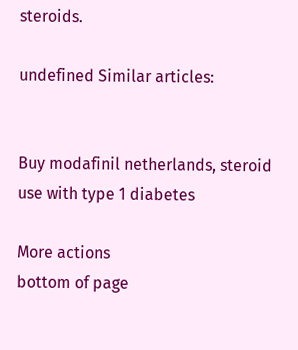steroids.

undefined Similar articles:


Buy modafinil netherlands, steroid use with type 1 diabetes

More actions
bottom of page